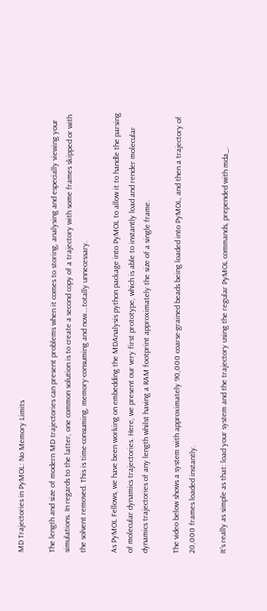MD Trajectories in PyMOL: No Memory Limits

The length and size of modern MD trajectories can present problems when it comes to storing, analysing and especially viewing your simulations. In regards to the latter, one common solution is to create a second copy of a trajectory with some frames skipped or with the solvent removed. This is time-consuming, memory-consuming and now….totally unnecessary.

As PyMOL Fellows, we have been working on embedding the MDAnalysis python package into PyMOL to allow it to handle the parsing of molecular dynamics trajectories. Here, we present our very first prototype, which is able to instantly load and render molecular dynamics trajectories of any length whilst having a RAM footprint approximately the size of a single frame.

The video below shows a system with approximately 90,000 coarse-grained beads being loaded into PyMOL, and then a trajectory of 20,000 frames loaded instantly.

It’s really as simple as that: load your system and the trajectory using the regular PyMOL commands, prepended with mda_.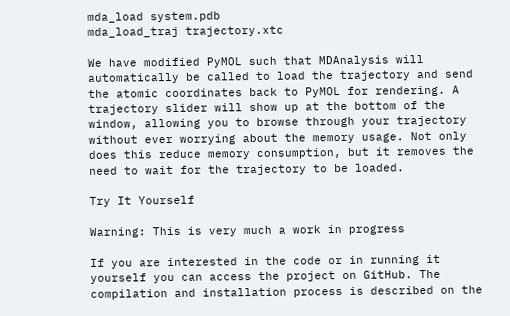mda_load system.pdb
mda_load_traj trajectory.xtc

We have modified PyMOL such that MDAnalysis will automatically be called to load the trajectory and send the atomic coordinates back to PyMOL for rendering. A trajectory slider will show up at the bottom of the window, allowing you to browse through your trajectory without ever worrying about the memory usage. Not only does this reduce memory consumption, but it removes the need to wait for the trajectory to be loaded.

Try It Yourself

Warning: This is very much a work in progress

If you are interested in the code or in running it yourself you can access the project on GitHub. The compilation and installation process is described on the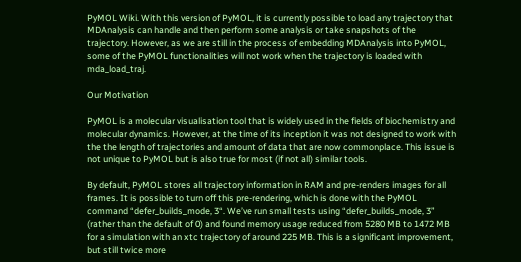PyMOL Wiki. With this version of PyMOL, it is currently possible to load any trajectory that MDAnalysis can handle and then perform some analysis or take snapshots of the trajectory. However, as we are still in the process of embedding MDAnalysis into PyMOL, some of the PyMOL functionalities will not work when the trajectory is loaded with mda_load_traj.

Our Motivation

PyMOL is a molecular visualisation tool that is widely used in the fields of biochemistry and molecular dynamics. However, at the time of its inception it was not designed to work with the the length of trajectories and amount of data that are now commonplace. This issue is not unique to PyMOL but is also true for most (if not all) similar tools.

By default, PyMOL stores all trajectory information in RAM and pre-renders images for all frames. It is possible to turn off this pre-rendering, which is done with the PyMOL command “defer_builds_mode, 3“. We’ve run small tests using “defer_builds_mode, 3” (rather than the default of 0) and found memory usage reduced from 5280 MB to 1472 MB for a simulation with an xtc trajectory of around 225 MB. This is a significant improvement, but still twice more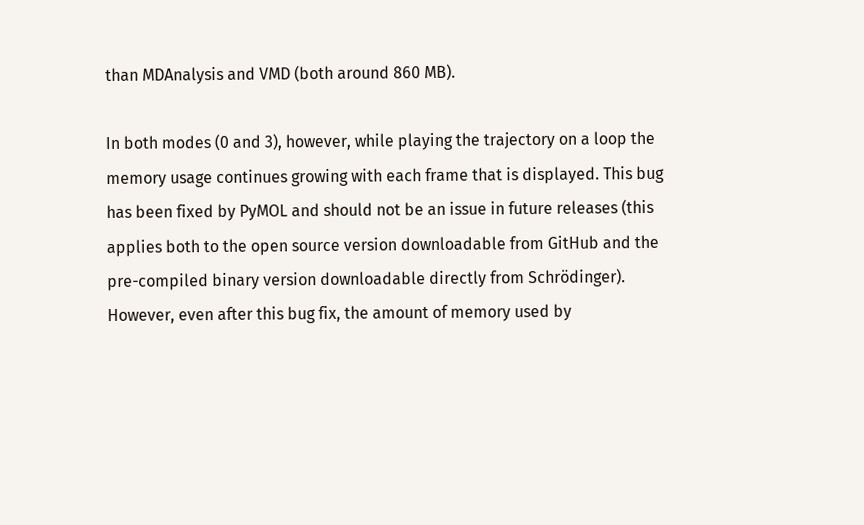than MDAnalysis and VMD (both around 860 MB).

In both modes (0 and 3), however, while playing the trajectory on a loop the memory usage continues growing with each frame that is displayed. This bug has been fixed by PyMOL and should not be an issue in future releases (this applies both to the open source version downloadable from GitHub and the pre-compiled binary version downloadable directly from Schrödinger). However, even after this bug fix, the amount of memory used by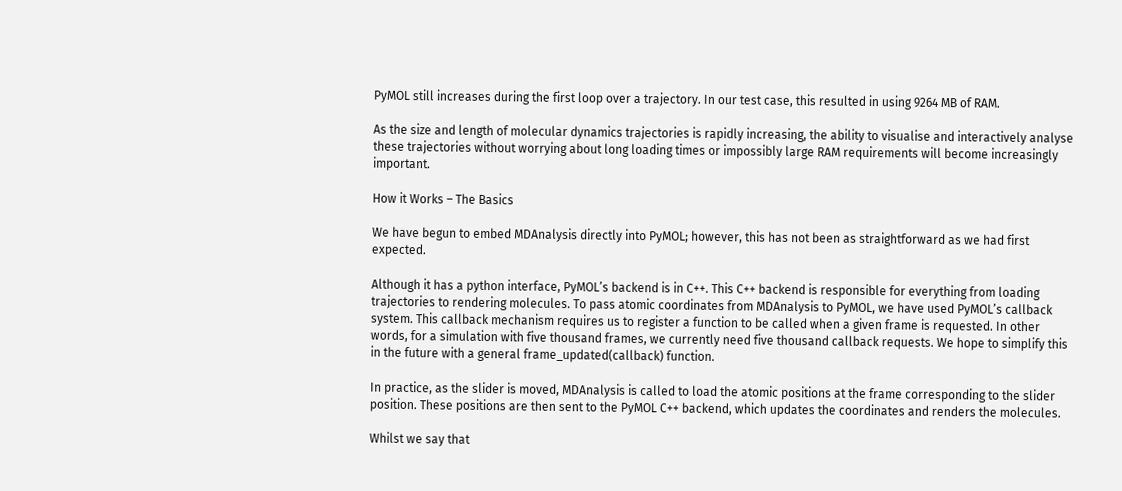PyMOL still increases during the first loop over a trajectory. In our test case, this resulted in using 9264 MB of RAM.

As the size and length of molecular dynamics trajectories is rapidly increasing, the ability to visualise and interactively analyse these trajectories without worrying about long loading times or impossibly large RAM requirements will become increasingly important.

How it Works – The Basics

We have begun to embed MDAnalysis directly into PyMOL; however, this has not been as straightforward as we had first expected.

Although it has a python interface, PyMOL’s backend is in C++. This C++ backend is responsible for everything from loading trajectories to rendering molecules. To pass atomic coordinates from MDAnalysis to PyMOL, we have used PyMOL’s callback system. This callback mechanism requires us to register a function to be called when a given frame is requested. In other words, for a simulation with five thousand frames, we currently need five thousand callback requests. We hope to simplify this in the future with a general frame_updated(callback) function.

In practice, as the slider is moved, MDAnalysis is called to load the atomic positions at the frame corresponding to the slider position. These positions are then sent to the PyMOL C++ backend, which updates the coordinates and renders the molecules.

Whilst we say that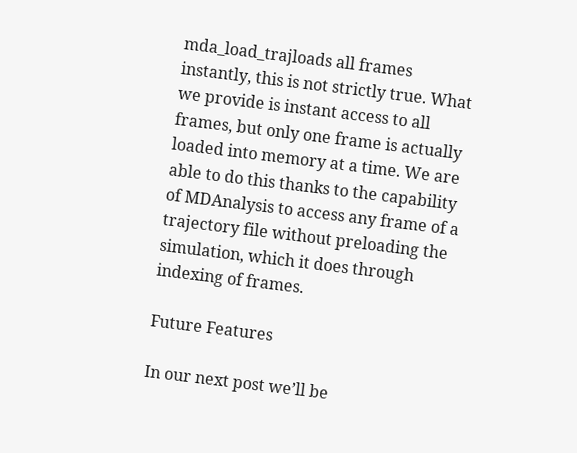mda_load_trajloads all frames instantly, this is not strictly true. What we provide is instant access to all frames, but only one frame is actually loaded into memory at a time. We are able to do this thanks to the capability of MDAnalysis to access any frame of a trajectory file without preloading the simulation, which it does through indexing of frames.

Future Features

In our next post we’ll be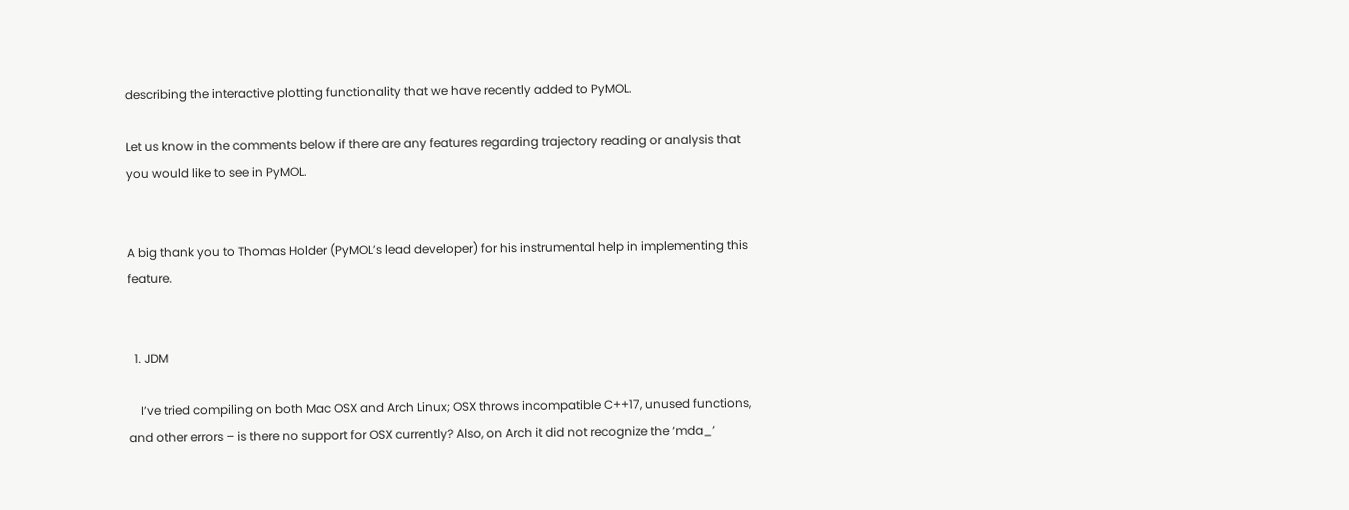describing the interactive plotting functionality that we have recently added to PyMOL.

Let us know in the comments below if there are any features regarding trajectory reading or analysis that you would like to see in PyMOL.


A big thank you to Thomas Holder (PyMOL’s lead developer) for his instrumental help in implementing this feature.


  1. JDM

    I’ve tried compiling on both Mac OSX and Arch Linux; OSX throws incompatible C++17, unused functions, and other errors – is there no support for OSX currently? Also, on Arch it did not recognize the ‘mda_’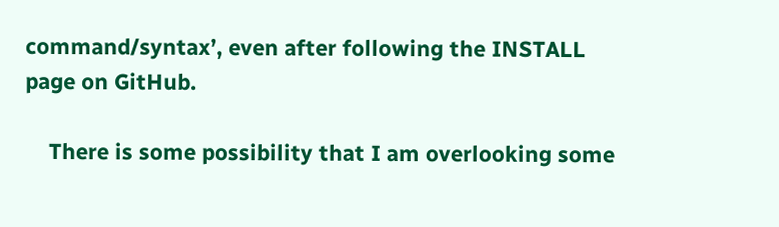command/syntax’, even after following the INSTALL page on GitHub.

    There is some possibility that I am overlooking some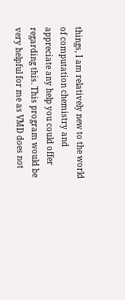things, I am relatively new to the world of computation chemistry and appreciate any help you could offer regarding this. This program would be very helpful for me as VMD does not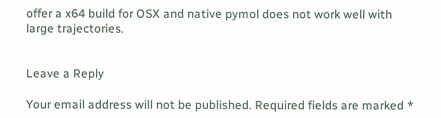offer a x64 build for OSX and native pymol does not work well with large trajectories.


Leave a Reply

Your email address will not be published. Required fields are marked *